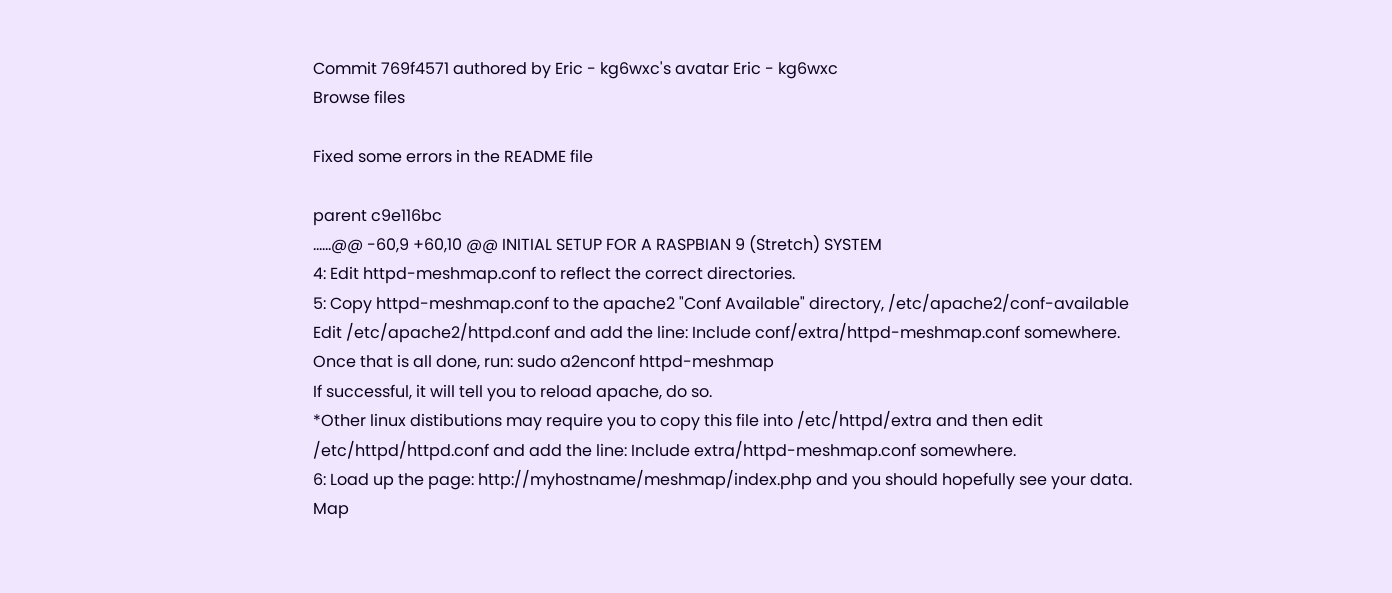Commit 769f4571 authored by Eric - kg6wxc's avatar Eric - kg6wxc
Browse files

Fixed some errors in the README file

parent c9e116bc
......@@ -60,9 +60,10 @@ INITIAL SETUP FOR A RASPBIAN 9 (Stretch) SYSTEM
4: Edit httpd-meshmap.conf to reflect the correct directories.
5: Copy httpd-meshmap.conf to the apache2 "Conf Available" directory, /etc/apache2/conf-available
Edit /etc/apache2/httpd.conf and add the line: Include conf/extra/httpd-meshmap.conf somewhere.
Once that is all done, run: sudo a2enconf httpd-meshmap
If successful, it will tell you to reload apache, do so.
*Other linux distibutions may require you to copy this file into /etc/httpd/extra and then edit
/etc/httpd/httpd.conf and add the line: Include extra/httpd-meshmap.conf somewhere.
6: Load up the page: http://myhostname/meshmap/index.php and you should hopefully see your data.
Map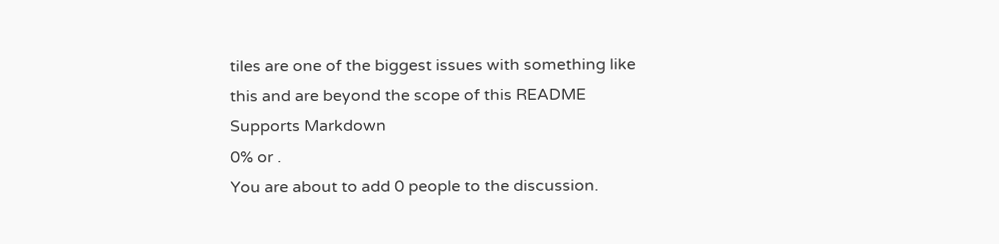tiles are one of the biggest issues with something like this and are beyond the scope of this README
Supports Markdown
0% or .
You are about to add 0 people to the discussion.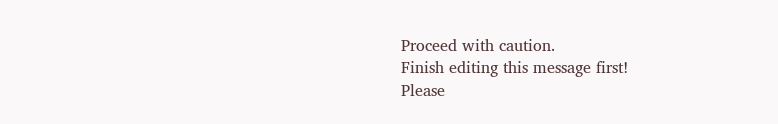Proceed with caution.
Finish editing this message first!
Please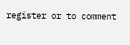register or to comment